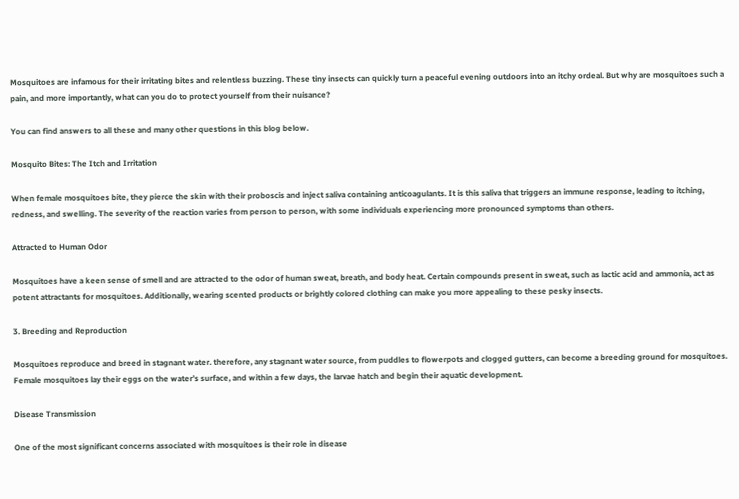Mosquitoes are infamous for their irritating bites and relentless buzzing. These tiny insects can quickly turn a peaceful evening outdoors into an itchy ordeal. But why are mosquitoes such a pain, and more importantly, what can you do to protect yourself from their nuisance?

You can find answers to all these and many other questions in this blog below.

Mosquito Bites: The Itch and Irritation

When female mosquitoes bite, they pierce the skin with their proboscis and inject saliva containing anticoagulants. It is this saliva that triggers an immune response, leading to itching, redness, and swelling. The severity of the reaction varies from person to person, with some individuals experiencing more pronounced symptoms than others.

Attracted to Human Odor

Mosquitoes have a keen sense of smell and are attracted to the odor of human sweat, breath, and body heat. Certain compounds present in sweat, such as lactic acid and ammonia, act as potent attractants for mosquitoes. Additionally, wearing scented products or brightly colored clothing can make you more appealing to these pesky insects.

3. Breeding and Reproduction

Mosquitoes reproduce and breed in stagnant water. therefore, any stagnant water source, from puddles to flowerpots and clogged gutters, can become a breeding ground for mosquitoes. Female mosquitoes lay their eggs on the water’s surface, and within a few days, the larvae hatch and begin their aquatic development.

Disease Transmission

One of the most significant concerns associated with mosquitoes is their role in disease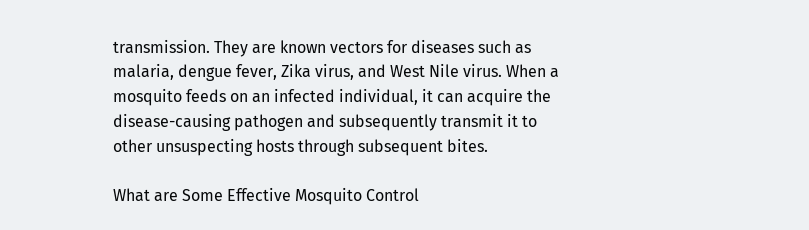transmission. They are known vectors for diseases such as malaria, dengue fever, Zika virus, and West Nile virus. When a mosquito feeds on an infected individual, it can acquire the disease-causing pathogen and subsequently transmit it to other unsuspecting hosts through subsequent bites.

What are Some Effective Mosquito Control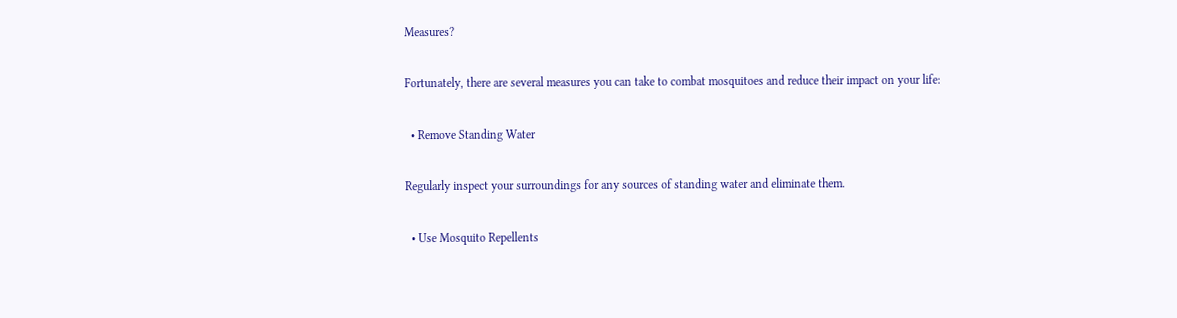Measures?

Fortunately, there are several measures you can take to combat mosquitoes and reduce their impact on your life:

  • Remove Standing Water

Regularly inspect your surroundings for any sources of standing water and eliminate them.

  • Use Mosquito Repellents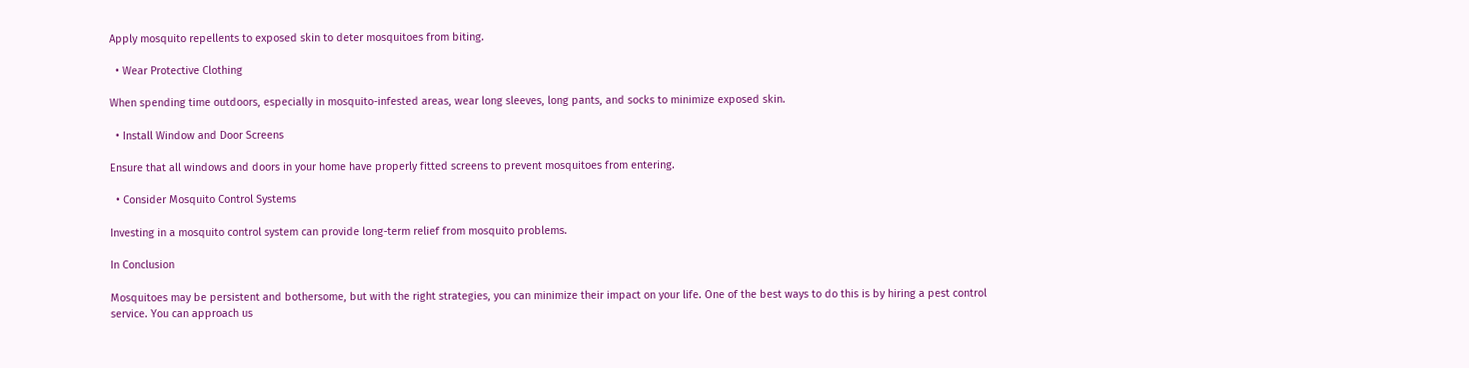Apply mosquito repellents to exposed skin to deter mosquitoes from biting.

  • Wear Protective Clothing

When spending time outdoors, especially in mosquito-infested areas, wear long sleeves, long pants, and socks to minimize exposed skin.

  • Install Window and Door Screens

Ensure that all windows and doors in your home have properly fitted screens to prevent mosquitoes from entering.

  • Consider Mosquito Control Systems

Investing in a mosquito control system can provide long-term relief from mosquito problems.

In Conclusion

Mosquitoes may be persistent and bothersome, but with the right strategies, you can minimize their impact on your life. One of the best ways to do this is by hiring a pest control service. You can approach us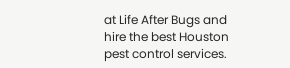at Life After Bugs and hire the best Houston pest control services.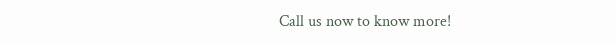Call us now to know more!